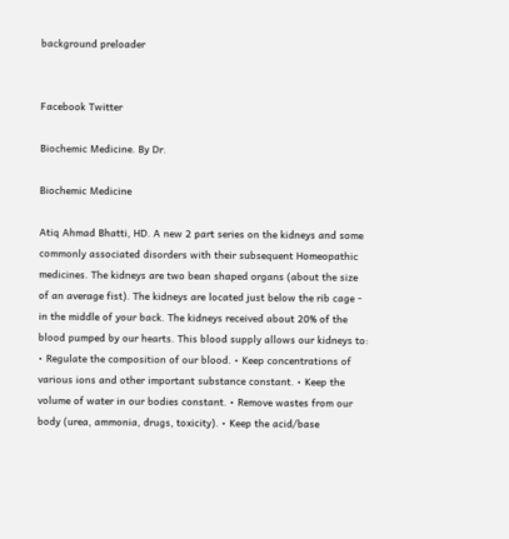background preloader


Facebook Twitter

Biochemic Medicine. By Dr.

Biochemic Medicine

Atiq Ahmad Bhatti, HD. A new 2 part series on the kidneys and some commonly associated disorders with their subsequent Homeopathic medicines. The kidneys are two bean shaped organs (about the size of an average fist). The kidneys are located just below the rib cage - in the middle of your back. The kidneys received about 20% of the blood pumped by our hearts. This blood supply allows our kidneys to: • Regulate the composition of our blood. • Keep concentrations of various ions and other important substance constant. • Keep the volume of water in our bodies constant. • Remove wastes from our body (urea, ammonia, drugs, toxicity). • Keep the acid/base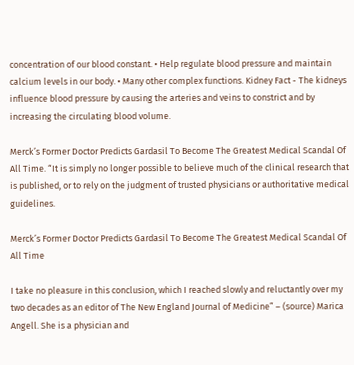concentration of our blood constant. • Help regulate blood pressure and maintain calcium levels in our body. • Many other complex functions. Kidney Fact - The kidneys influence blood pressure by causing the arteries and veins to constrict and by increasing the circulating blood volume.

Merck’s Former Doctor Predicts Gardasil To Become The Greatest Medical Scandal Of All Time. “It is simply no longer possible to believe much of the clinical research that is published, or to rely on the judgment of trusted physicians or authoritative medical guidelines.

Merck’s Former Doctor Predicts Gardasil To Become The Greatest Medical Scandal Of All Time

I take no pleasure in this conclusion, which I reached slowly and reluctantly over my two decades as an editor of The New England Journal of Medicine” – (source) Marica Angell. She is a physician and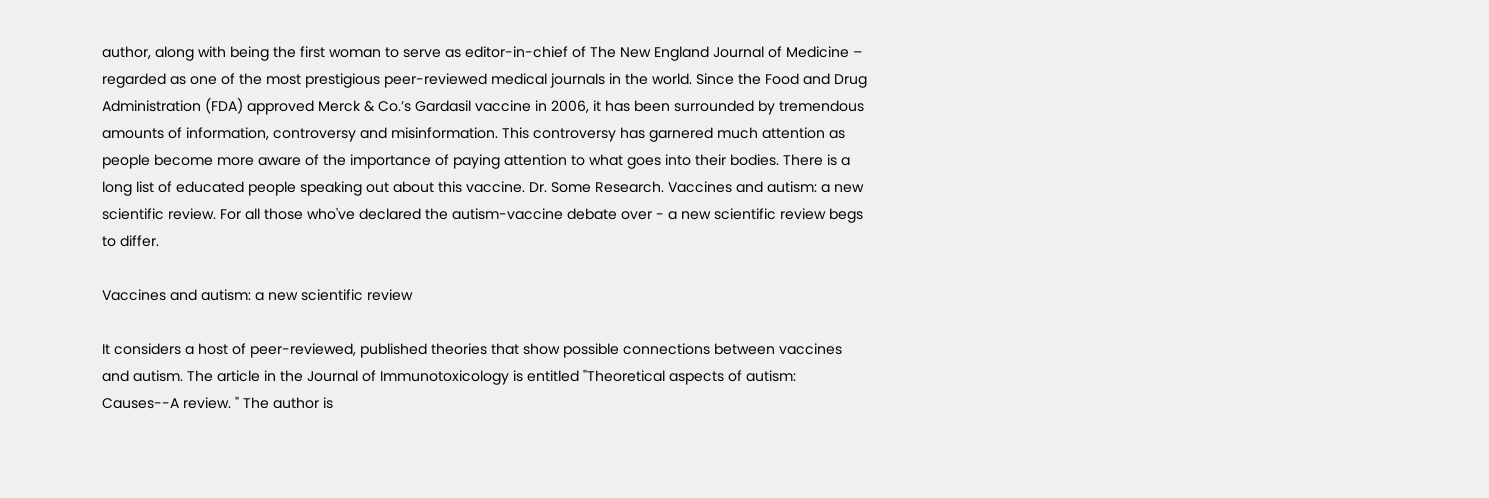author, along with being the first woman to serve as editor-in-chief of The New England Journal of Medicine – regarded as one of the most prestigious peer-reviewed medical journals in the world. Since the Food and Drug Administration (FDA) approved Merck & Co.’s Gardasil vaccine in 2006, it has been surrounded by tremendous amounts of information, controversy and misinformation. This controversy has garnered much attention as people become more aware of the importance of paying attention to what goes into their bodies. There is a long list of educated people speaking out about this vaccine. Dr. Some Research. Vaccines and autism: a new scientific review. For all those who've declared the autism-vaccine debate over - a new scientific review begs to differ.

Vaccines and autism: a new scientific review

It considers a host of peer-reviewed, published theories that show possible connections between vaccines and autism. The article in the Journal of Immunotoxicology is entitled "Theoretical aspects of autism: Causes--A review. " The author is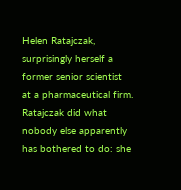Helen Ratajczak, surprisingly herself a former senior scientist at a pharmaceutical firm. Ratajczak did what nobody else apparently has bothered to do: she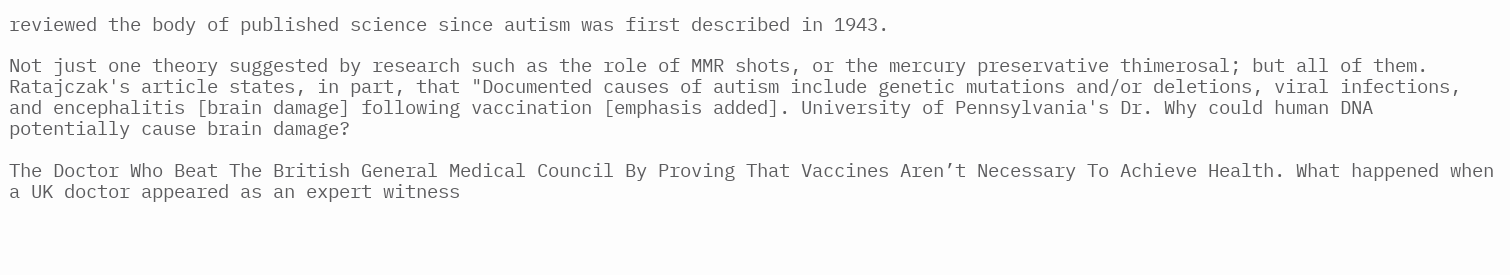reviewed the body of published science since autism was first described in 1943.

Not just one theory suggested by research such as the role of MMR shots, or the mercury preservative thimerosal; but all of them. Ratajczak's article states, in part, that "Documented causes of autism include genetic mutations and/or deletions, viral infections, and encephalitis [brain damage] following vaccination [emphasis added]. University of Pennsylvania's Dr. Why could human DNA potentially cause brain damage?

The Doctor Who Beat The British General Medical Council By Proving That Vaccines Aren’t Necessary To Achieve Health. What happened when a UK doctor appeared as an expert witness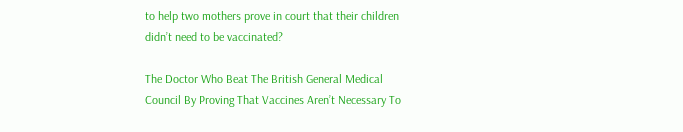to help two mothers prove in court that their children didn’t need to be vaccinated?

The Doctor Who Beat The British General Medical Council By Proving That Vaccines Aren’t Necessary To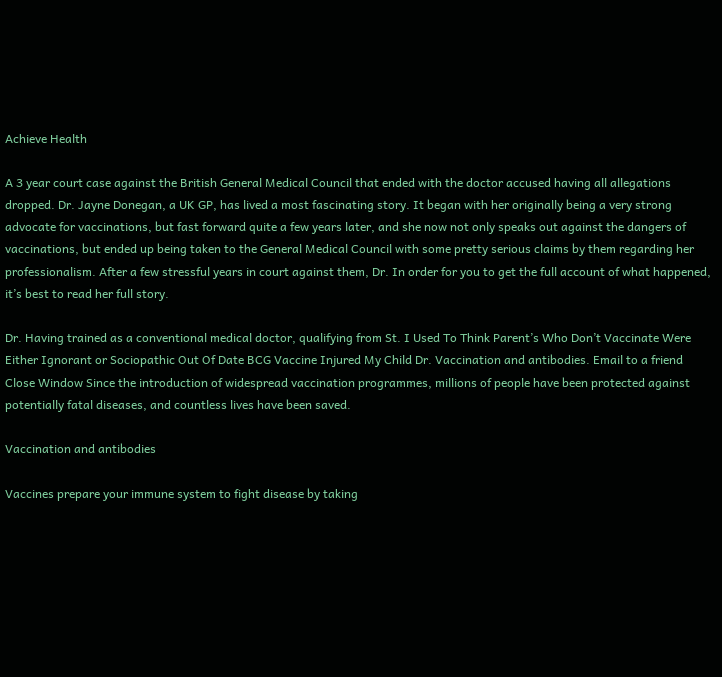Achieve Health

A 3 year court case against the British General Medical Council that ended with the doctor accused having all allegations dropped. Dr. Jayne Donegan, a UK GP, has lived a most fascinating story. It began with her originally being a very strong advocate for vaccinations, but fast forward quite a few years later, and she now not only speaks out against the dangers of vaccinations, but ended up being taken to the General Medical Council with some pretty serious claims by them regarding her professionalism. After a few stressful years in court against them, Dr. In order for you to get the full account of what happened, it’s best to read her full story.

Dr. Having trained as a conventional medical doctor, qualifying from St. I Used To Think Parent’s Who Don’t Vaccinate Were Either Ignorant or Sociopathic Out Of Date BCG Vaccine Injured My Child Dr. Vaccination and antibodies. Email to a friend Close Window Since the introduction of widespread vaccination programmes, millions of people have been protected against potentially fatal diseases, and countless lives have been saved.

Vaccination and antibodies

Vaccines prepare your immune system to fight disease by taking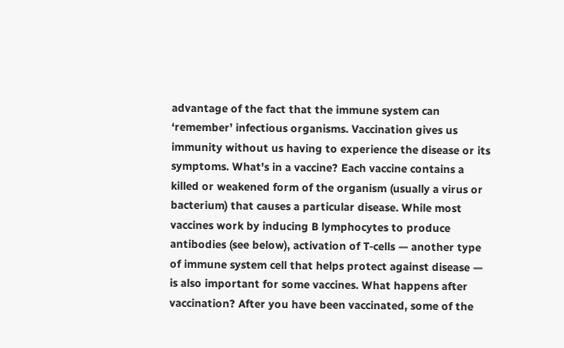advantage of the fact that the immune system can ‘remember’ infectious organisms. Vaccination gives us immunity without us having to experience the disease or its symptoms. What's in a vaccine? Each vaccine contains a killed or weakened form of the organism (usually a virus or bacterium) that causes a particular disease. While most vaccines work by inducing B lymphocytes to produce antibodies (see below), activation of T-cells — another type of immune system cell that helps protect against disease — is also important for some vaccines. What happens after vaccination? After you have been vaccinated, some of the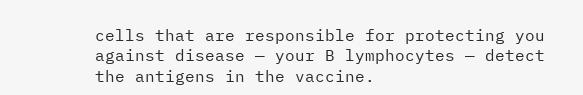cells that are responsible for protecting you against disease — your B lymphocytes — detect the antigens in the vaccine.